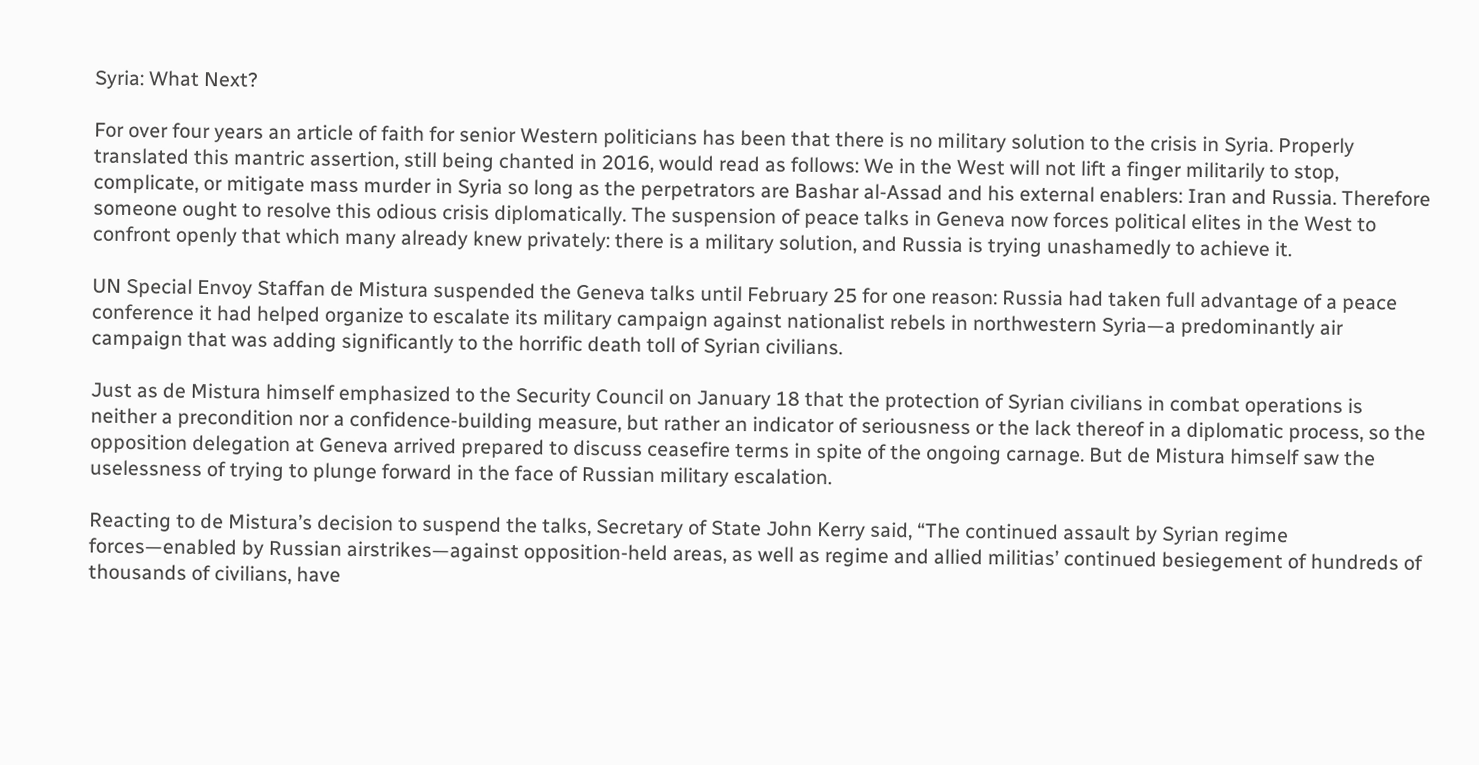Syria: What Next?

For over four years an article of faith for senior Western politicians has been that there is no military solution to the crisis in Syria. Properly translated this mantric assertion, still being chanted in 2016, would read as follows: We in the West will not lift a finger militarily to stop, complicate, or mitigate mass murder in Syria so long as the perpetrators are Bashar al-Assad and his external enablers: Iran and Russia. Therefore someone ought to resolve this odious crisis diplomatically. The suspension of peace talks in Geneva now forces political elites in the West to confront openly that which many already knew privately: there is a military solution, and Russia is trying unashamedly to achieve it.

UN Special Envoy Staffan de Mistura suspended the Geneva talks until February 25 for one reason: Russia had taken full advantage of a peace conference it had helped organize to escalate its military campaign against nationalist rebels in northwestern Syria—a predominantly air campaign that was adding significantly to the horrific death toll of Syrian civilians.

Just as de Mistura himself emphasized to the Security Council on January 18 that the protection of Syrian civilians in combat operations is neither a precondition nor a confidence-building measure, but rather an indicator of seriousness or the lack thereof in a diplomatic process, so the opposition delegation at Geneva arrived prepared to discuss ceasefire terms in spite of the ongoing carnage. But de Mistura himself saw the uselessness of trying to plunge forward in the face of Russian military escalation.

Reacting to de Mistura’s decision to suspend the talks, Secretary of State John Kerry said, “The continued assault by Syrian regime forces—enabled by Russian airstrikes—against opposition-held areas, as well as regime and allied militias’ continued besiegement of hundreds of thousands of civilians, have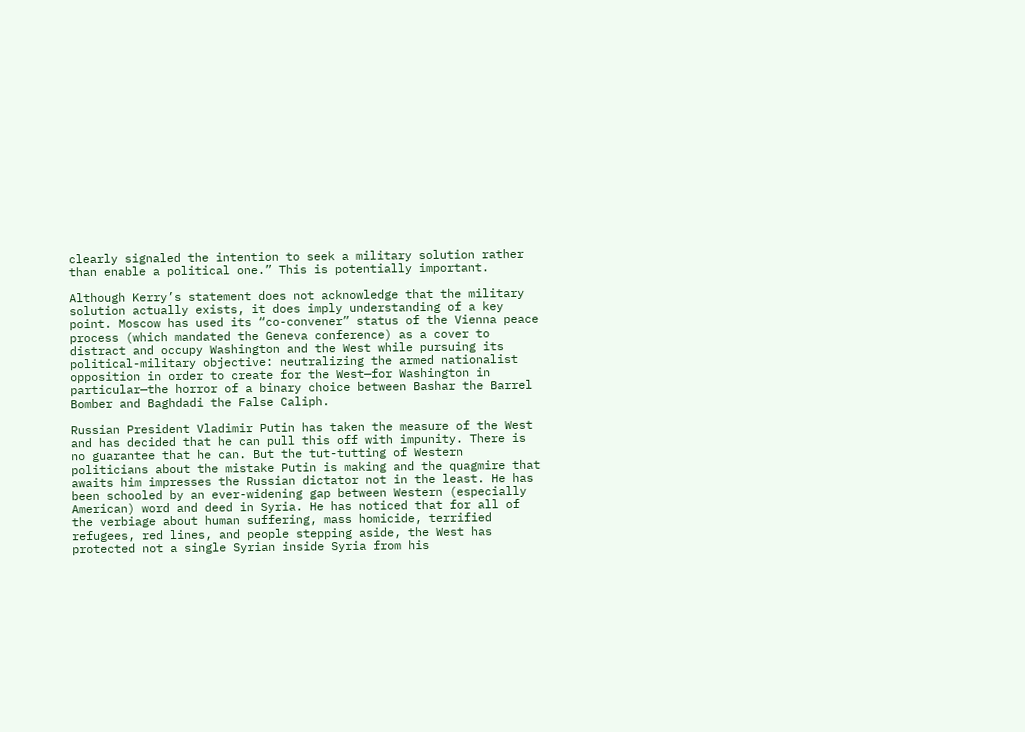clearly signaled the intention to seek a military solution rather than enable a political one.” This is potentially important.

Although Kerry’s statement does not acknowledge that the military solution actually exists, it does imply understanding of a key point. Moscow has used its “co-convener” status of the Vienna peace process (which mandated the Geneva conference) as a cover to distract and occupy Washington and the West while pursuing its political-military objective: neutralizing the armed nationalist opposition in order to create for the West—for Washington in particular—the horror of a binary choice between Bashar the Barrel Bomber and Baghdadi the False Caliph.

Russian President Vladimir Putin has taken the measure of the West and has decided that he can pull this off with impunity. There is no guarantee that he can. But the tut-tutting of Western politicians about the mistake Putin is making and the quagmire that awaits him impresses the Russian dictator not in the least. He has been schooled by an ever-widening gap between Western (especially American) word and deed in Syria. He has noticed that for all of the verbiage about human suffering, mass homicide, terrified refugees, red lines, and people stepping aside, the West has protected not a single Syrian inside Syria from his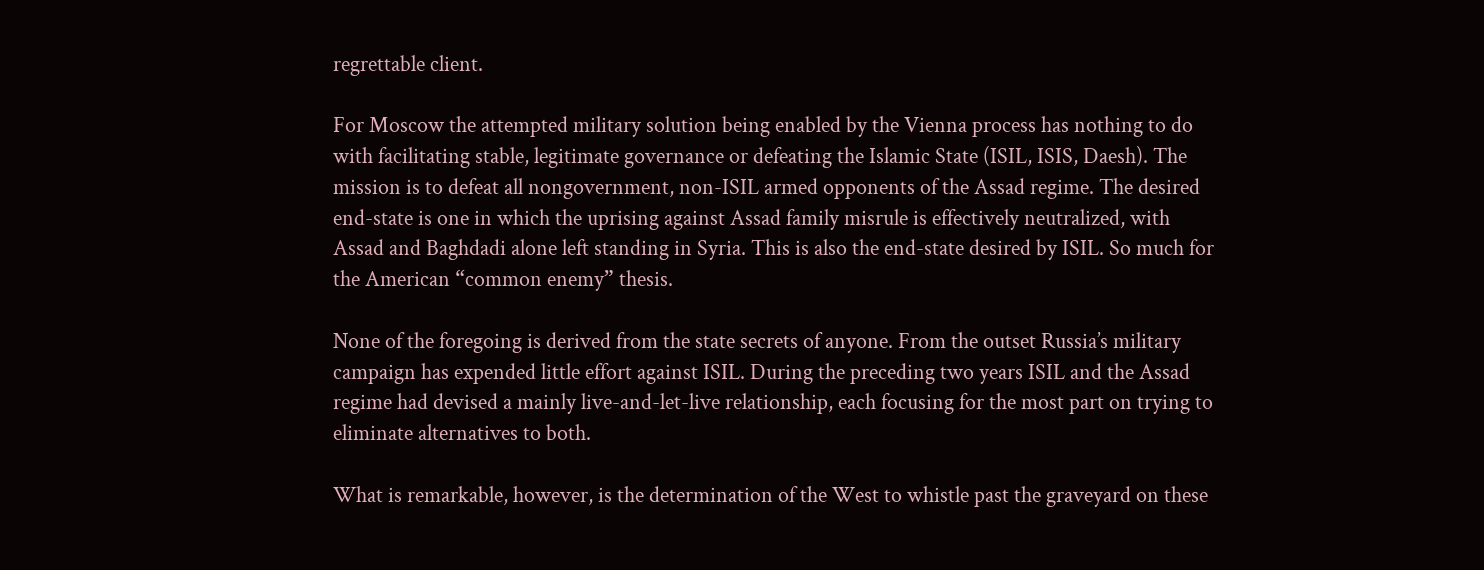regrettable client.

For Moscow the attempted military solution being enabled by the Vienna process has nothing to do with facilitating stable, legitimate governance or defeating the Islamic State (ISIL, ISIS, Daesh). The mission is to defeat all nongovernment, non-ISIL armed opponents of the Assad regime. The desired end-state is one in which the uprising against Assad family misrule is effectively neutralized, with Assad and Baghdadi alone left standing in Syria. This is also the end-state desired by ISIL. So much for the American “common enemy” thesis.

None of the foregoing is derived from the state secrets of anyone. From the outset Russia’s military campaign has expended little effort against ISIL. During the preceding two years ISIL and the Assad regime had devised a mainly live-and-let-live relationship, each focusing for the most part on trying to eliminate alternatives to both.

What is remarkable, however, is the determination of the West to whistle past the graveyard on these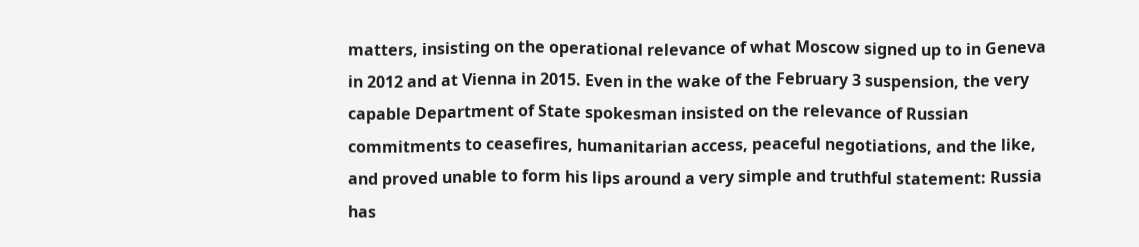matters, insisting on the operational relevance of what Moscow signed up to in Geneva in 2012 and at Vienna in 2015. Even in the wake of the February 3 suspension, the very capable Department of State spokesman insisted on the relevance of Russian commitments to ceasefires, humanitarian access, peaceful negotiations, and the like, and proved unable to form his lips around a very simple and truthful statement: Russia has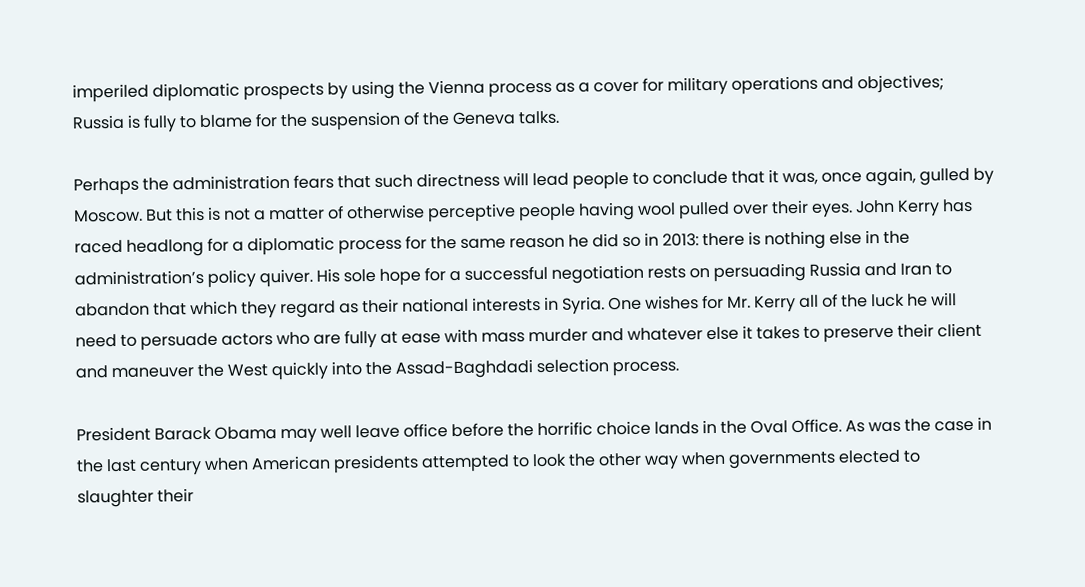imperiled diplomatic prospects by using the Vienna process as a cover for military operations and objectives; Russia is fully to blame for the suspension of the Geneva talks.

Perhaps the administration fears that such directness will lead people to conclude that it was, once again, gulled by Moscow. But this is not a matter of otherwise perceptive people having wool pulled over their eyes. John Kerry has raced headlong for a diplomatic process for the same reason he did so in 2013: there is nothing else in the administration’s policy quiver. His sole hope for a successful negotiation rests on persuading Russia and Iran to abandon that which they regard as their national interests in Syria. One wishes for Mr. Kerry all of the luck he will need to persuade actors who are fully at ease with mass murder and whatever else it takes to preserve their client and maneuver the West quickly into the Assad-Baghdadi selection process.

President Barack Obama may well leave office before the horrific choice lands in the Oval Office. As was the case in the last century when American presidents attempted to look the other way when governments elected to slaughter their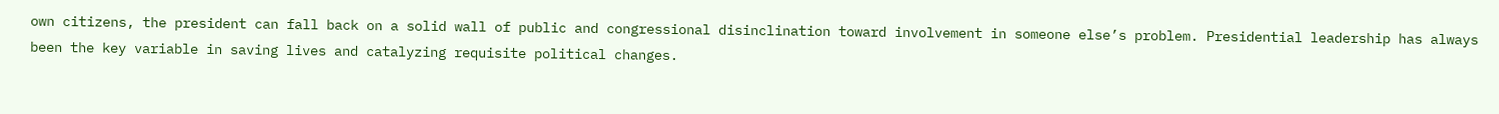own citizens, the president can fall back on a solid wall of public and congressional disinclination toward involvement in someone else’s problem. Presidential leadership has always been the key variable in saving lives and catalyzing requisite political changes.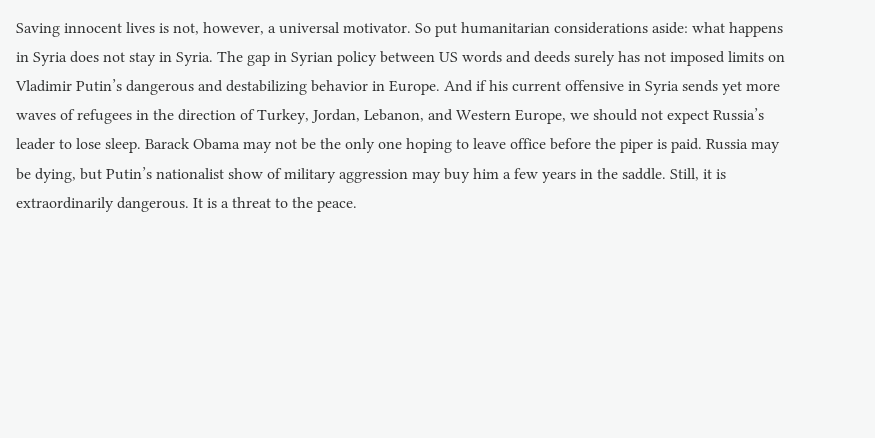Saving innocent lives is not, however, a universal motivator. So put humanitarian considerations aside: what happens in Syria does not stay in Syria. The gap in Syrian policy between US words and deeds surely has not imposed limits on Vladimir Putin’s dangerous and destabilizing behavior in Europe. And if his current offensive in Syria sends yet more waves of refugees in the direction of Turkey, Jordan, Lebanon, and Western Europe, we should not expect Russia’s leader to lose sleep. Barack Obama may not be the only one hoping to leave office before the piper is paid. Russia may be dying, but Putin’s nationalist show of military aggression may buy him a few years in the saddle. Still, it is extraordinarily dangerous. It is a threat to the peace.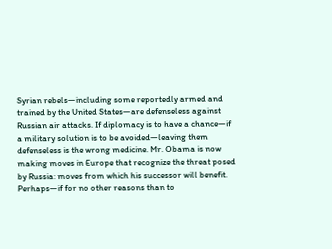Syrian rebels—including some reportedly armed and trained by the United States—are defenseless against Russian air attacks. If diplomacy is to have a chance—if a military solution is to be avoided—leaving them defenseless is the wrong medicine. Mr. Obama is now making moves in Europe that recognize the threat posed by Russia: moves from which his successor will benefit. Perhaps—if for no other reasons than to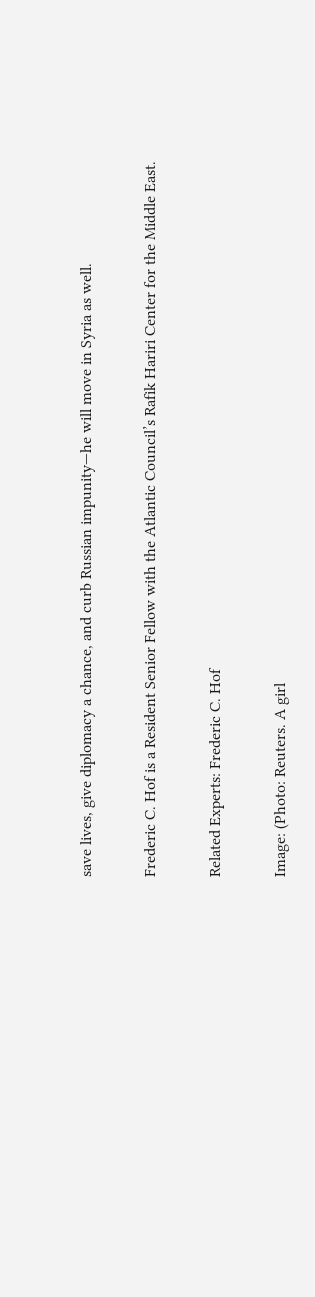save lives, give diplomacy a chance, and curb Russian impunity—he will move in Syria as well.

Frederic C. Hof is a Resident Senior Fellow with the Atlantic Council’s Rafik Hariri Center for the Middle East.

Related Experts: Frederic C. Hof

Image: (Photo: Reuters. A girl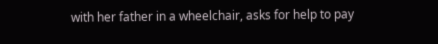with her father in a wheelchair, asks for help to pay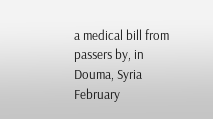a medical bill from passers by, in Douma, Syria February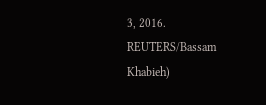3, 2016. REUTERS/Bassam Khabieh)